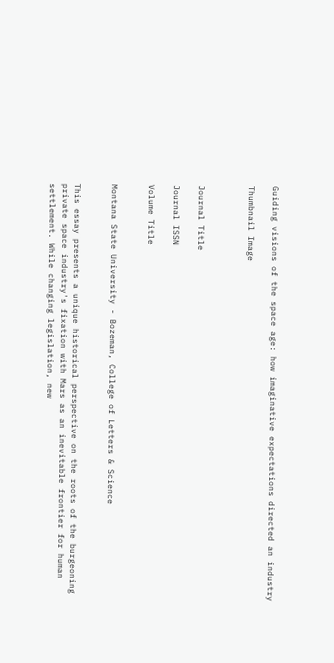Guiding visions of the space age: how imaginative expectations directed an industry

Thumbnail Image



Journal Title

Journal ISSN

Volume Title


Montana State University - Bozeman, College of Letters & Science


This essay presents a unique historical perspective on the roots of the burgeoning private space industry's fixation with Mars as an inevitable frontier for human settlement. While changing legislation, new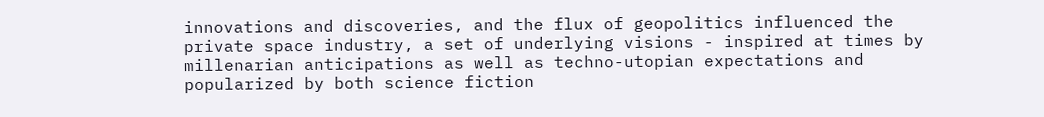innovations and discoveries, and the flux of geopolitics influenced the private space industry, a set of underlying visions - inspired at times by millenarian anticipations as well as techno-utopian expectations and popularized by both science fiction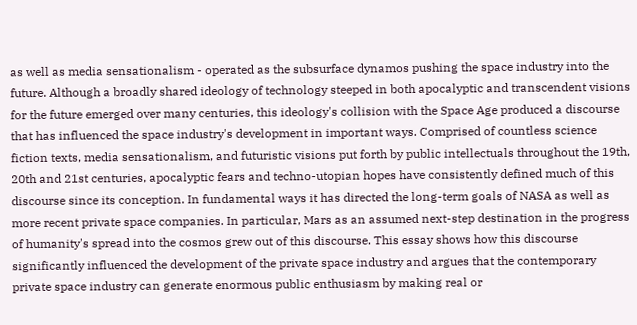as well as media sensationalism - operated as the subsurface dynamos pushing the space industry into the future. Although a broadly shared ideology of technology steeped in both apocalyptic and transcendent visions for the future emerged over many centuries, this ideology's collision with the Space Age produced a discourse that has influenced the space industry's development in important ways. Comprised of countless science fiction texts, media sensationalism, and futuristic visions put forth by public intellectuals throughout the 19th, 20th and 21st centuries, apocalyptic fears and techno-utopian hopes have consistently defined much of this discourse since its conception. In fundamental ways it has directed the long-term goals of NASA as well as more recent private space companies. In particular, Mars as an assumed next-step destination in the progress of humanity's spread into the cosmos grew out of this discourse. This essay shows how this discourse significantly influenced the development of the private space industry and argues that the contemporary private space industry can generate enormous public enthusiasm by making real or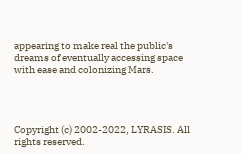appearing to make real the public's dreams of eventually accessing space with ease and colonizing Mars.




Copyright (c) 2002-2022, LYRASIS. All rights reserved.